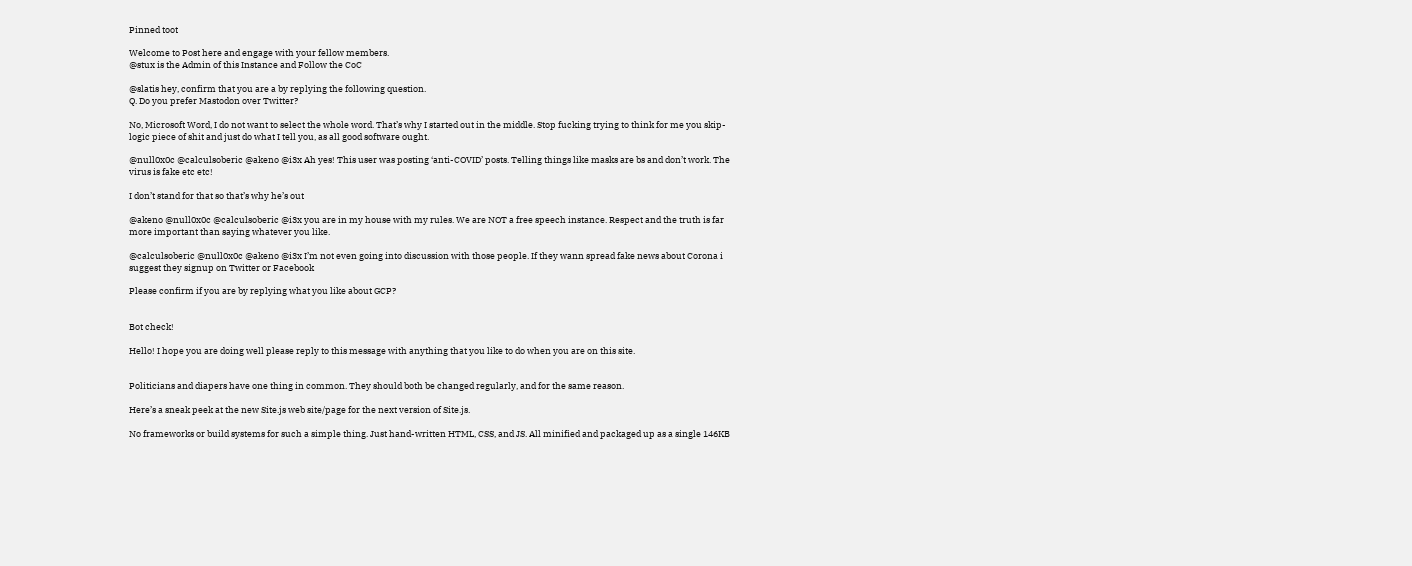Pinned toot

Welcome to Post here and engage with your fellow members.
@stux is the Admin of this Instance and Follow the CoC

@slatis hey, confirm that you are a by replying the following question.
Q. Do you prefer Mastodon over Twitter?

No, Microsoft Word, I do not want to select the whole word. That’s why I started out in the middle. Stop fucking trying to think for me you skip-logic piece of shit and just do what I tell you, as all good software ought.

@null0x0c @calculsoberic @akeno @i3x Ah yes! This user was posting ‘anti-COVID’ posts. Telling things like masks are bs and don’t work. The virus is fake etc etc!

I don’t stand for that so that’s why he’s out

@akeno @null0x0c @calculsoberic @i3x you are in my house with my rules. We are NOT a free speech instance. Respect and the truth is far more important than saying whatever you like.

@calculsoberic @null0x0c @akeno @i3x I’m not even going into discussion with those people. If they wann spread fake news about Corona i suggest they signup on Twitter or Facebook

Please confirm if you are by replying what you like about GCP?


Bot check!

Hello! I hope you are doing well please reply to this message with anything that you like to do when you are on this site.


Politicians and diapers have one thing in common. They should both be changed regularly, and for the same reason.

Here’s a sneak peek at the new Site.js web site/page for the next version of Site.js.

No frameworks or build systems for such a simple thing. Just hand-written HTML, CSS, and JS. All minified and packaged up as a single 146KB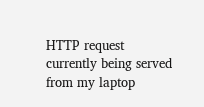HTTP request currently being served from my laptop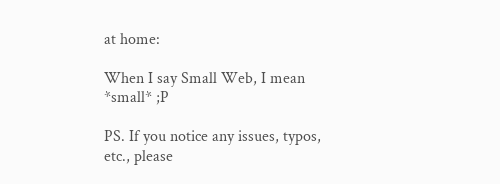at home:

When I say Small Web, I mean *small* ;P

PS. If you notice any issues, typos, etc., please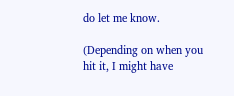do let me know.

(Depending on when you hit it, I might have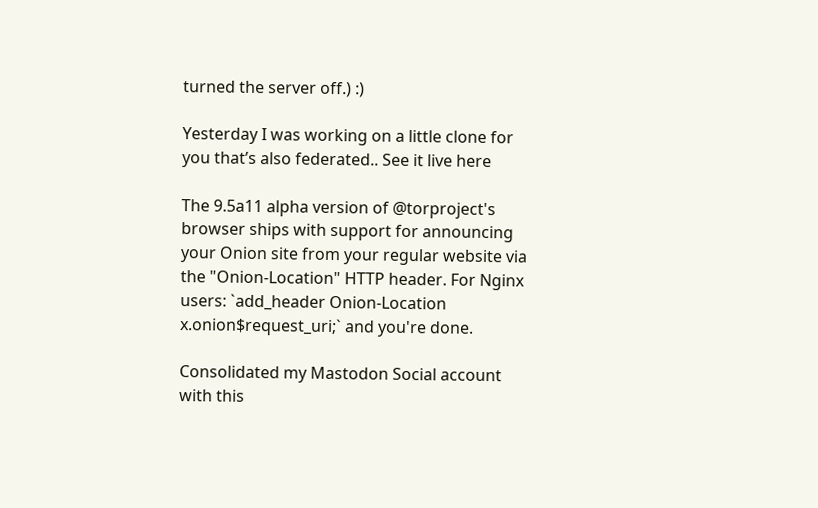turned the server off.) :)

Yesterday I was working on a little clone for you that’s also federated.. See it live here

The 9.5a11 alpha version of @torproject's browser ships with support for announcing your Onion site from your regular website via the "Onion-Location" HTTP header. For Nginx users: `add_header Onion-Location x.onion$request_uri;` and you're done.

Consolidated my Mastodon Social account with this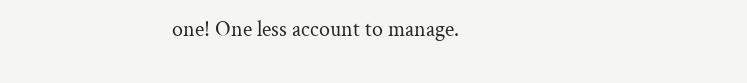one! One less account to manage.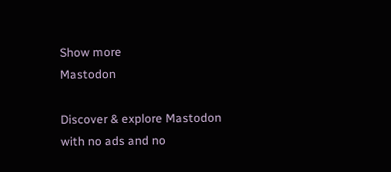Show more
Mastodon

Discover & explore Mastodon with no ads and no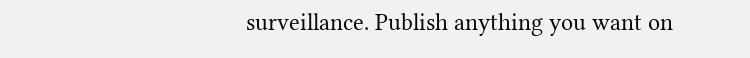surveillance. Publish anything you want on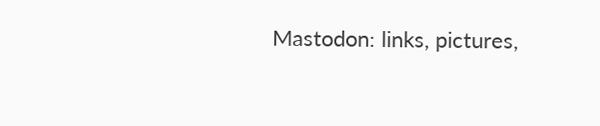Mastodon: links, pictures,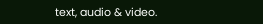text, audio & video.